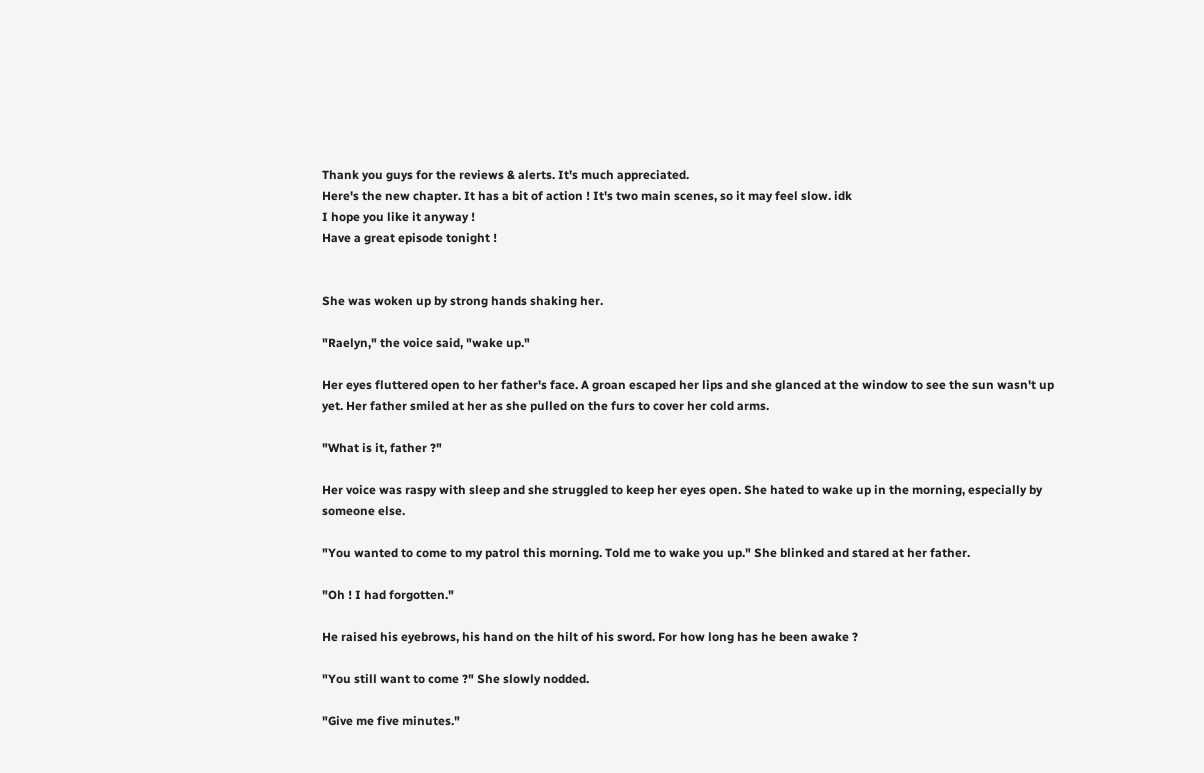Thank you guys for the reviews & alerts. It's much appreciated.
Here's the new chapter. It has a bit of action ! It's two main scenes, so it may feel slow. idk
I hope you like it anyway !
Have a great episode tonight !


She was woken up by strong hands shaking her.

"Raelyn," the voice said, "wake up."

Her eyes fluttered open to her father's face. A groan escaped her lips and she glanced at the window to see the sun wasn't up yet. Her father smiled at her as she pulled on the furs to cover her cold arms.

"What is it, father ?"

Her voice was raspy with sleep and she struggled to keep her eyes open. She hated to wake up in the morning, especially by someone else.

"You wanted to come to my patrol this morning. Told me to wake you up." She blinked and stared at her father.

"Oh ! I had forgotten."

He raised his eyebrows, his hand on the hilt of his sword. For how long has he been awake ?

"You still want to come ?" She slowly nodded.

"Give me five minutes."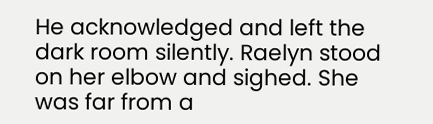He acknowledged and left the dark room silently. Raelyn stood on her elbow and sighed. She was far from a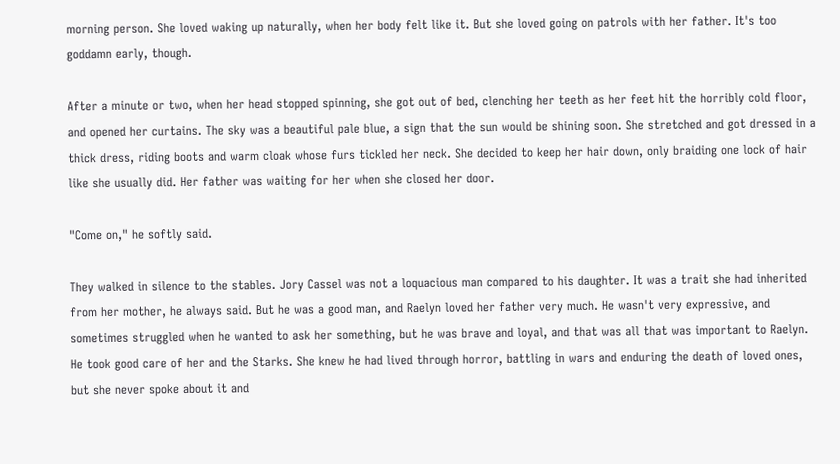morning person. She loved waking up naturally, when her body felt like it. But she loved going on patrols with her father. It's too goddamn early, though.

After a minute or two, when her head stopped spinning, she got out of bed, clenching her teeth as her feet hit the horribly cold floor, and opened her curtains. The sky was a beautiful pale blue, a sign that the sun would be shining soon. She stretched and got dressed in a thick dress, riding boots and warm cloak whose furs tickled her neck. She decided to keep her hair down, only braiding one lock of hair like she usually did. Her father was waiting for her when she closed her door.

"Come on," he softly said.

They walked in silence to the stables. Jory Cassel was not a loquacious man compared to his daughter. It was a trait she had inherited from her mother, he always said. But he was a good man, and Raelyn loved her father very much. He wasn't very expressive, and sometimes struggled when he wanted to ask her something, but he was brave and loyal, and that was all that was important to Raelyn. He took good care of her and the Starks. She knew he had lived through horror, battling in wars and enduring the death of loved ones, but she never spoke about it and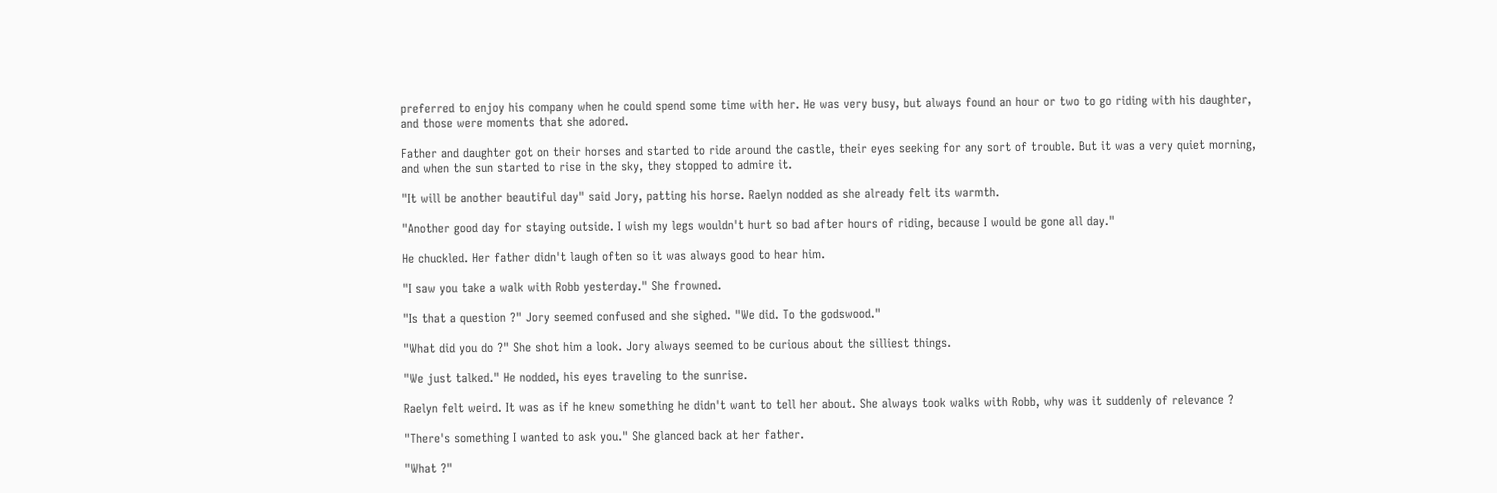preferred to enjoy his company when he could spend some time with her. He was very busy, but always found an hour or two to go riding with his daughter, and those were moments that she adored.

Father and daughter got on their horses and started to ride around the castle, their eyes seeking for any sort of trouble. But it was a very quiet morning, and when the sun started to rise in the sky, they stopped to admire it.

"It will be another beautiful day" said Jory, patting his horse. Raelyn nodded as she already felt its warmth.

"Another good day for staying outside. I wish my legs wouldn't hurt so bad after hours of riding, because I would be gone all day."

He chuckled. Her father didn't laugh often so it was always good to hear him.

"I saw you take a walk with Robb yesterday." She frowned.

"Is that a question ?" Jory seemed confused and she sighed. "We did. To the godswood."

"What did you do ?" She shot him a look. Jory always seemed to be curious about the silliest things.

"We just talked." He nodded, his eyes traveling to the sunrise.

Raelyn felt weird. It was as if he knew something he didn't want to tell her about. She always took walks with Robb, why was it suddenly of relevance ?

"There's something I wanted to ask you." She glanced back at her father.

"What ?"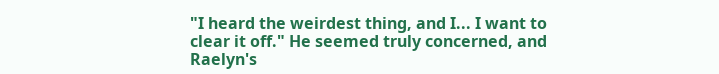"I heard the weirdest thing, and I... I want to clear it off." He seemed truly concerned, and Raelyn's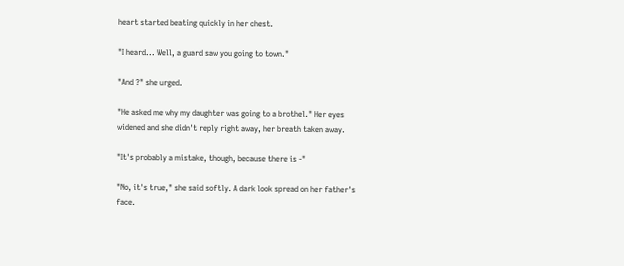heart started beating quickly in her chest.

"I heard... Well, a guard saw you going to town."

"And ?" she urged.

"He asked me why my daughter was going to a brothel." Her eyes widened and she didn't reply right away, her breath taken away.

"It's probably a mistake, though, because there is -"

"No, it's true," she said softly. A dark look spread on her father's face.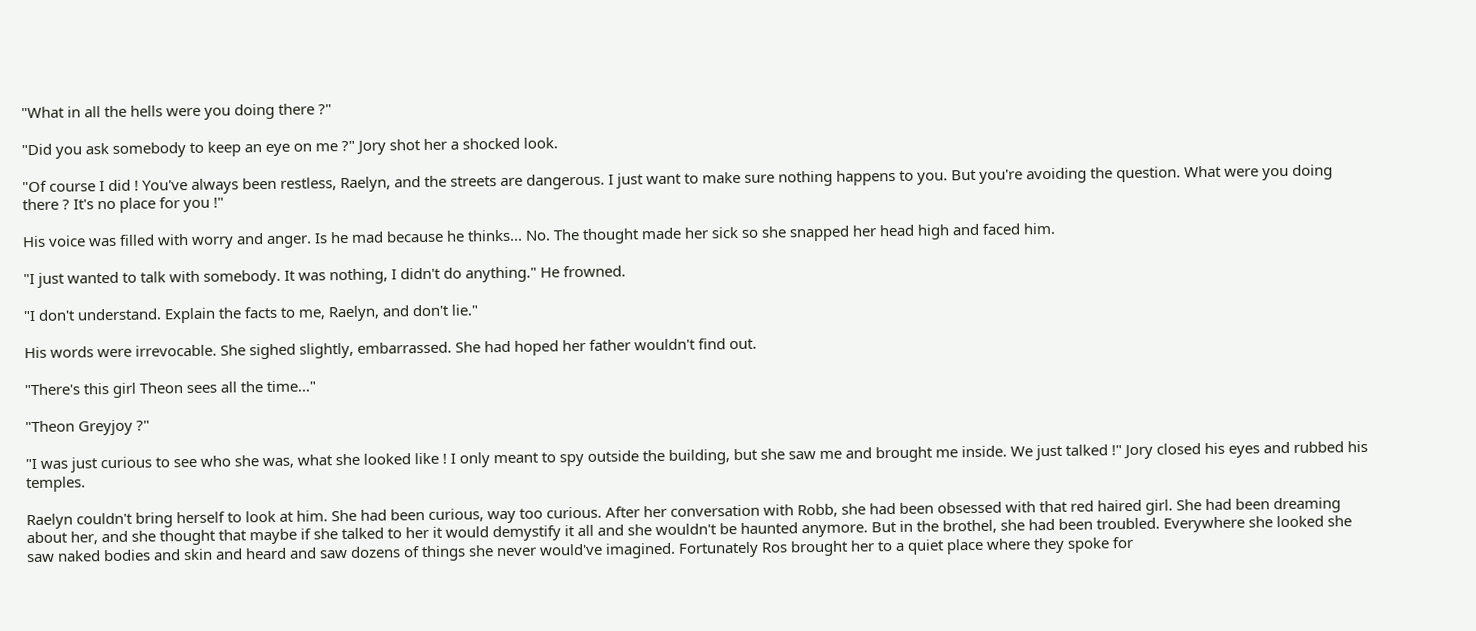"What in all the hells were you doing there ?"

"Did you ask somebody to keep an eye on me ?" Jory shot her a shocked look.

"Of course I did ! You've always been restless, Raelyn, and the streets are dangerous. I just want to make sure nothing happens to you. But you're avoiding the question. What were you doing there ? It's no place for you !"

His voice was filled with worry and anger. Is he mad because he thinks... No. The thought made her sick so she snapped her head high and faced him.

"I just wanted to talk with somebody. It was nothing, I didn't do anything." He frowned.

"I don't understand. Explain the facts to me, Raelyn, and don't lie."

His words were irrevocable. She sighed slightly, embarrassed. She had hoped her father wouldn't find out.

"There's this girl Theon sees all the time..."

"Theon Greyjoy ?"

"I was just curious to see who she was, what she looked like ! I only meant to spy outside the building, but she saw me and brought me inside. We just talked !" Jory closed his eyes and rubbed his temples.

Raelyn couldn't bring herself to look at him. She had been curious, way too curious. After her conversation with Robb, she had been obsessed with that red haired girl. She had been dreaming about her, and she thought that maybe if she talked to her it would demystify it all and she wouldn't be haunted anymore. But in the brothel, she had been troubled. Everywhere she looked she saw naked bodies and skin and heard and saw dozens of things she never would've imagined. Fortunately Ros brought her to a quiet place where they spoke for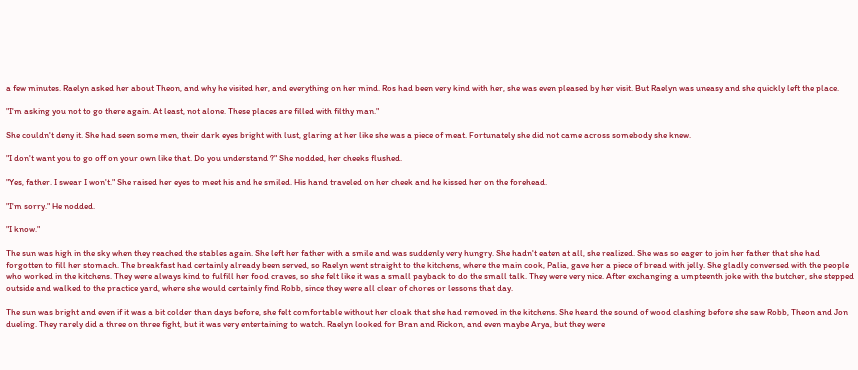a few minutes. Raelyn asked her about Theon, and why he visited her, and everything on her mind. Ros had been very kind with her, she was even pleased by her visit. But Raelyn was uneasy and she quickly left the place.

"I'm asking you not to go there again. At least, not alone. These places are filled with filthy man."

She couldn't deny it. She had seen some men, their dark eyes bright with lust, glaring at her like she was a piece of meat. Fortunately she did not came across somebody she knew.

"I don't want you to go off on your own like that. Do you understand ?" She nodded, her cheeks flushed.

"Yes, father. I swear I won't." She raised her eyes to meet his and he smiled. His hand traveled on her cheek and he kissed her on the forehead.

"I'm sorry." He nodded.

"I know."

The sun was high in the sky when they reached the stables again. She left her father with a smile and was suddenly very hungry. She hadn't eaten at all, she realized. She was so eager to join her father that she had forgotten to fill her stomach. The breakfast had certainly already been served, so Raelyn went straight to the kitchens, where the main cook, Palia, gave her a piece of bread with jelly. She gladly conversed with the people who worked in the kitchens. They were always kind to fulfill her food craves, so she felt like it was a small payback to do the small talk. They were very nice. After exchanging a umpteenth joke with the butcher, she stepped outside and walked to the practice yard, where she would certainly find Robb, since they were all clear of chores or lessons that day.

The sun was bright and even if it was a bit colder than days before, she felt comfortable without her cloak that she had removed in the kitchens. She heard the sound of wood clashing before she saw Robb, Theon and Jon dueling. They rarely did a three on three fight, but it was very entertaining to watch. Raelyn looked for Bran and Rickon, and even maybe Arya, but they were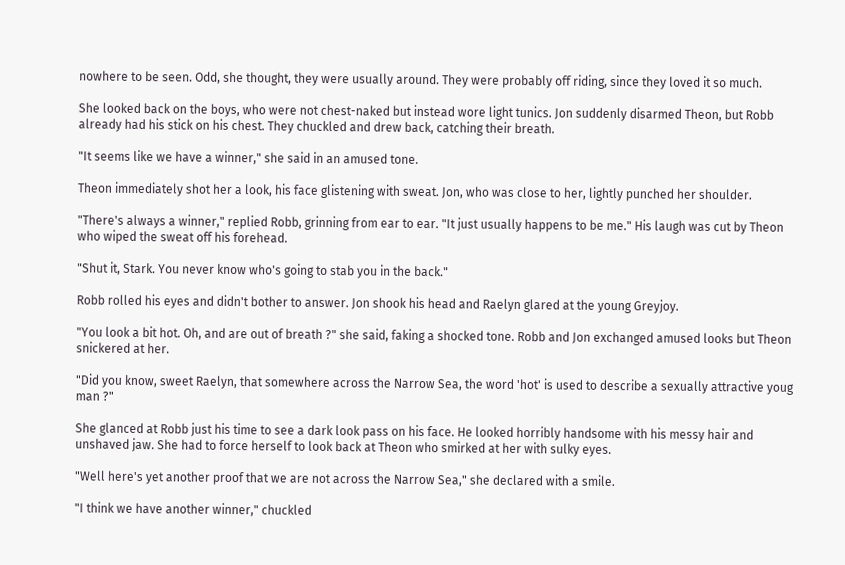nowhere to be seen. Odd, she thought, they were usually around. They were probably off riding, since they loved it so much.

She looked back on the boys, who were not chest-naked but instead wore light tunics. Jon suddenly disarmed Theon, but Robb already had his stick on his chest. They chuckled and drew back, catching their breath.

"It seems like we have a winner," she said in an amused tone.

Theon immediately shot her a look, his face glistening with sweat. Jon, who was close to her, lightly punched her shoulder.

"There's always a winner," replied Robb, grinning from ear to ear. "It just usually happens to be me." His laugh was cut by Theon who wiped the sweat off his forehead.

"Shut it, Stark. You never know who's going to stab you in the back."

Robb rolled his eyes and didn't bother to answer. Jon shook his head and Raelyn glared at the young Greyjoy.

"You look a bit hot. Oh, and are out of breath ?" she said, faking a shocked tone. Robb and Jon exchanged amused looks but Theon snickered at her.

"Did you know, sweet Raelyn, that somewhere across the Narrow Sea, the word 'hot' is used to describe a sexually attractive youg man ?"

She glanced at Robb just his time to see a dark look pass on his face. He looked horribly handsome with his messy hair and unshaved jaw. She had to force herself to look back at Theon who smirked at her with sulky eyes.

"Well here's yet another proof that we are not across the Narrow Sea," she declared with a smile.

"I think we have another winner," chuckled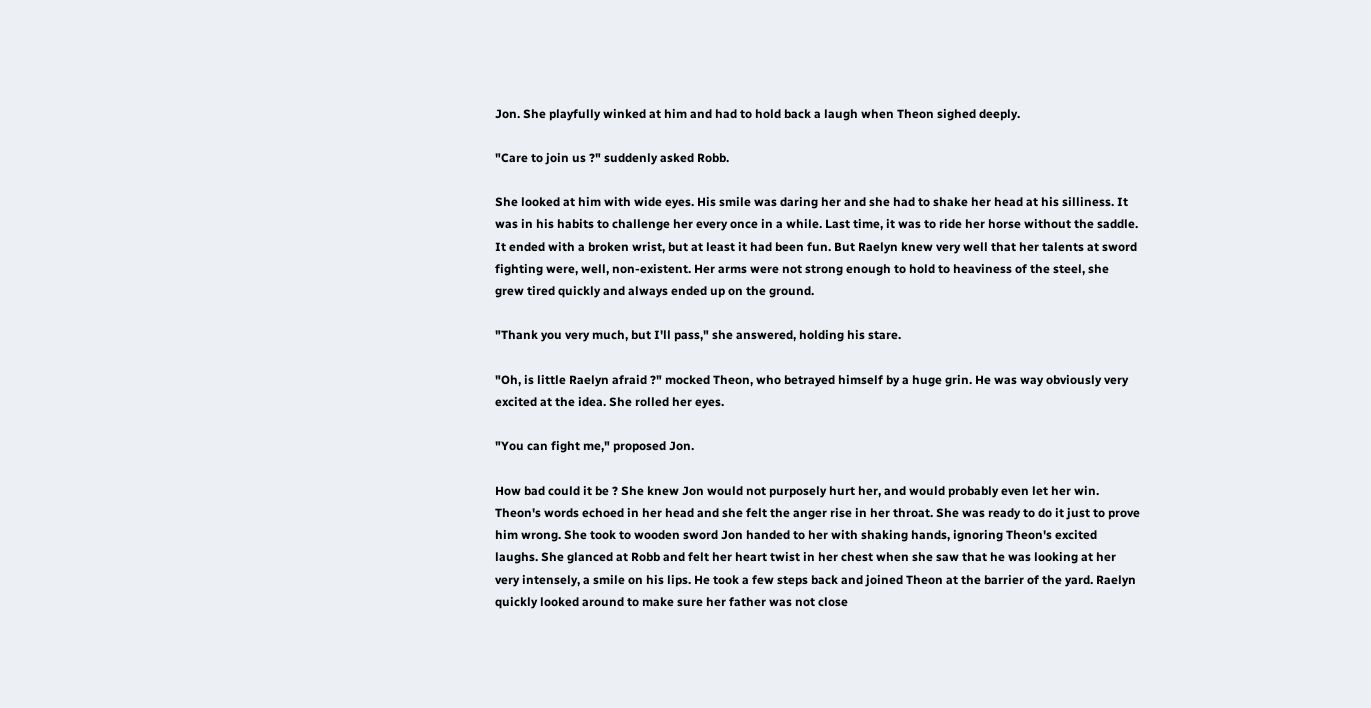Jon. She playfully winked at him and had to hold back a laugh when Theon sighed deeply.

"Care to join us ?" suddenly asked Robb.

She looked at him with wide eyes. His smile was daring her and she had to shake her head at his silliness. It was in his habits to challenge her every once in a while. Last time, it was to ride her horse without the saddle. It ended with a broken wrist, but at least it had been fun. But Raelyn knew very well that her talents at sword fighting were, well, non-existent. Her arms were not strong enough to hold to heaviness of the steel, she grew tired quickly and always ended up on the ground.

"Thank you very much, but I'll pass," she answered, holding his stare.

"Oh, is little Raelyn afraid ?" mocked Theon, who betrayed himself by a huge grin. He was way obviously very excited at the idea. She rolled her eyes.

"You can fight me," proposed Jon.

How bad could it be ? She knew Jon would not purposely hurt her, and would probably even let her win. Theon's words echoed in her head and she felt the anger rise in her throat. She was ready to do it just to prove him wrong. She took to wooden sword Jon handed to her with shaking hands, ignoring Theon's excited laughs. She glanced at Robb and felt her heart twist in her chest when she saw that he was looking at her very intensely, a smile on his lips. He took a few steps back and joined Theon at the barrier of the yard. Raelyn quickly looked around to make sure her father was not close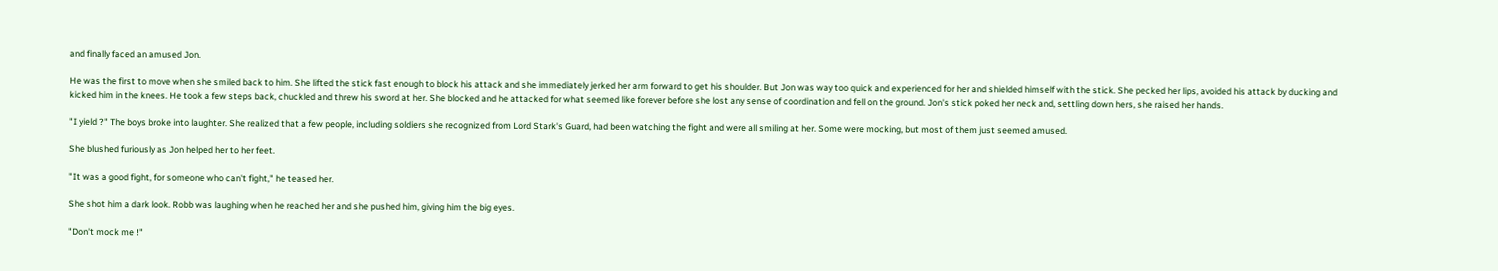and finally faced an amused Jon.

He was the first to move when she smiled back to him. She lifted the stick fast enough to block his attack and she immediately jerked her arm forward to get his shoulder. But Jon was way too quick and experienced for her and shielded himself with the stick. She pecked her lips, avoided his attack by ducking and kicked him in the knees. He took a few steps back, chuckled and threw his sword at her. She blocked and he attacked for what seemed like forever before she lost any sense of coordination and fell on the ground. Jon's stick poked her neck and, settling down hers, she raised her hands.

"I yield ?" The boys broke into laughter. She realized that a few people, including soldiers she recognized from Lord Stark's Guard, had been watching the fight and were all smiling at her. Some were mocking, but most of them just seemed amused.

She blushed furiously as Jon helped her to her feet.

"It was a good fight, for someone who can't fight," he teased her.

She shot him a dark look. Robb was laughing when he reached her and she pushed him, giving him the big eyes.

"Don't mock me !"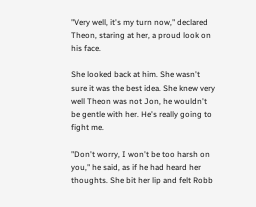"Very well, it's my turn now," declared Theon, staring at her, a proud look on his face.

She looked back at him. She wasn't sure it was the best idea. She knew very well Theon was not Jon, he wouldn't be gentle with her. He's really going to fight me.

"Don't worry, I won't be too harsh on you," he said, as if he had heard her thoughts. She bit her lip and felt Robb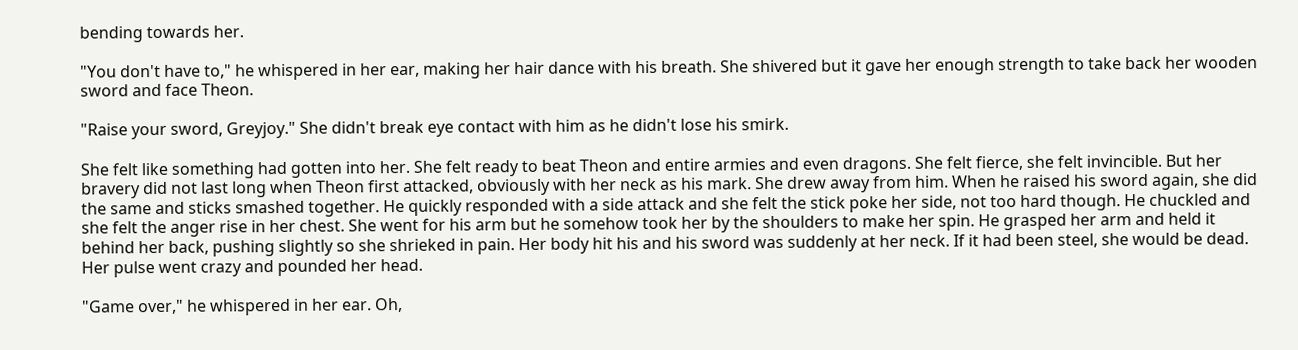bending towards her.

"You don't have to," he whispered in her ear, making her hair dance with his breath. She shivered but it gave her enough strength to take back her wooden sword and face Theon.

"Raise your sword, Greyjoy." She didn't break eye contact with him as he didn't lose his smirk.

She felt like something had gotten into her. She felt ready to beat Theon and entire armies and even dragons. She felt fierce, she felt invincible. But her bravery did not last long when Theon first attacked, obviously with her neck as his mark. She drew away from him. When he raised his sword again, she did the same and sticks smashed together. He quickly responded with a side attack and she felt the stick poke her side, not too hard though. He chuckled and she felt the anger rise in her chest. She went for his arm but he somehow took her by the shoulders to make her spin. He grasped her arm and held it behind her back, pushing slightly so she shrieked in pain. Her body hit his and his sword was suddenly at her neck. If it had been steel, she would be dead. Her pulse went crazy and pounded her head.

"Game over," he whispered in her ear. Oh,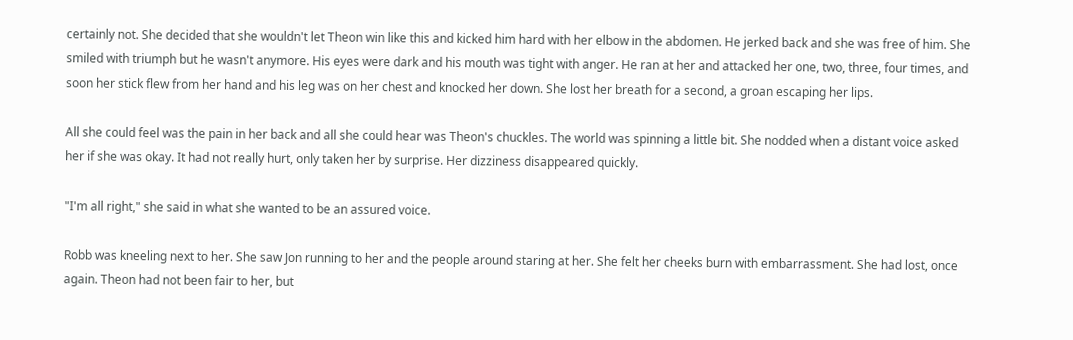certainly not. She decided that she wouldn't let Theon win like this and kicked him hard with her elbow in the abdomen. He jerked back and she was free of him. She smiled with triumph but he wasn't anymore. His eyes were dark and his mouth was tight with anger. He ran at her and attacked her one, two, three, four times, and soon her stick flew from her hand and his leg was on her chest and knocked her down. She lost her breath for a second, a groan escaping her lips.

All she could feel was the pain in her back and all she could hear was Theon's chuckles. The world was spinning a little bit. She nodded when a distant voice asked her if she was okay. It had not really hurt, only taken her by surprise. Her dizziness disappeared quickly.

"I'm all right," she said in what she wanted to be an assured voice.

Robb was kneeling next to her. She saw Jon running to her and the people around staring at her. She felt her cheeks burn with embarrassment. She had lost, once again. Theon had not been fair to her, but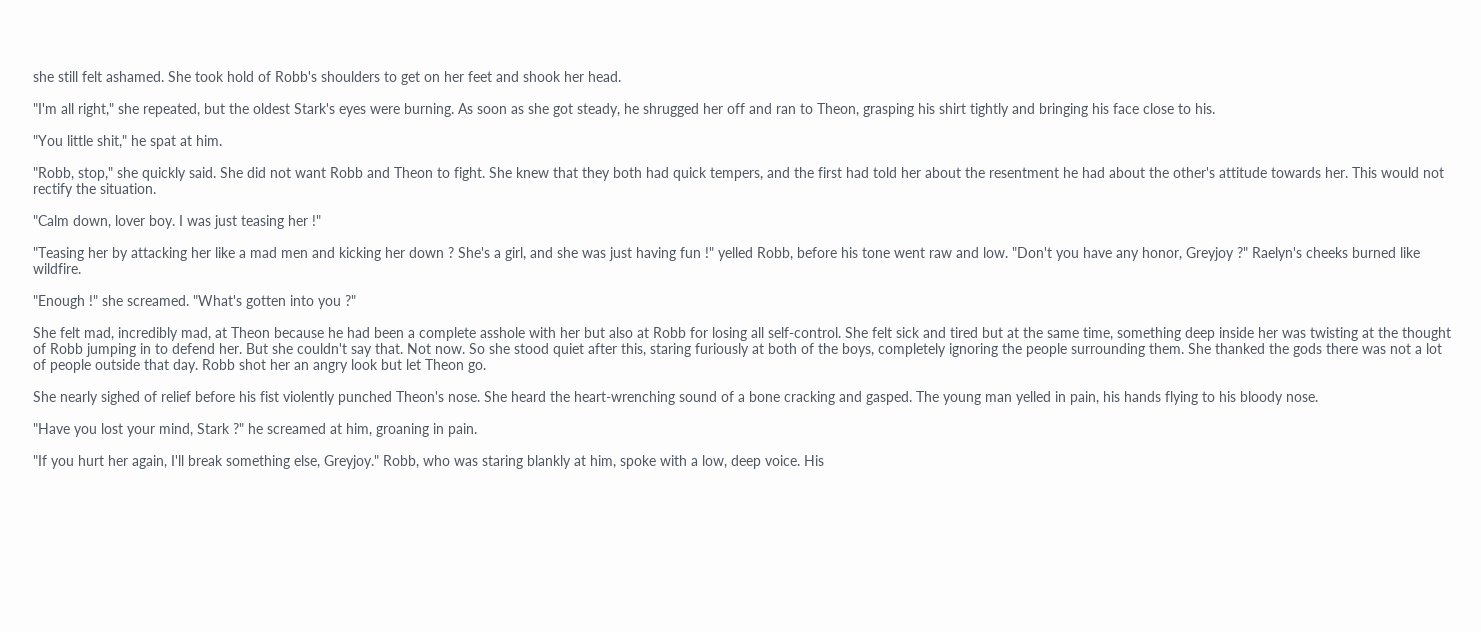she still felt ashamed. She took hold of Robb's shoulders to get on her feet and shook her head.

"I'm all right," she repeated, but the oldest Stark's eyes were burning. As soon as she got steady, he shrugged her off and ran to Theon, grasping his shirt tightly and bringing his face close to his.

"You little shit," he spat at him.

"Robb, stop," she quickly said. She did not want Robb and Theon to fight. She knew that they both had quick tempers, and the first had told her about the resentment he had about the other's attitude towards her. This would not rectify the situation.

"Calm down, lover boy. I was just teasing her !"

"Teasing her by attacking her like a mad men and kicking her down ? She's a girl, and she was just having fun !" yelled Robb, before his tone went raw and low. "Don't you have any honor, Greyjoy ?" Raelyn's cheeks burned like wildfire.

"Enough !" she screamed. "What's gotten into you ?"

She felt mad, incredibly mad, at Theon because he had been a complete asshole with her but also at Robb for losing all self-control. She felt sick and tired but at the same time, something deep inside her was twisting at the thought of Robb jumping in to defend her. But she couldn't say that. Not now. So she stood quiet after this, staring furiously at both of the boys, completely ignoring the people surrounding them. She thanked the gods there was not a lot of people outside that day. Robb shot her an angry look but let Theon go.

She nearly sighed of relief before his fist violently punched Theon's nose. She heard the heart-wrenching sound of a bone cracking and gasped. The young man yelled in pain, his hands flying to his bloody nose.

"Have you lost your mind, Stark ?" he screamed at him, groaning in pain.

"If you hurt her again, I'll break something else, Greyjoy." Robb, who was staring blankly at him, spoke with a low, deep voice. His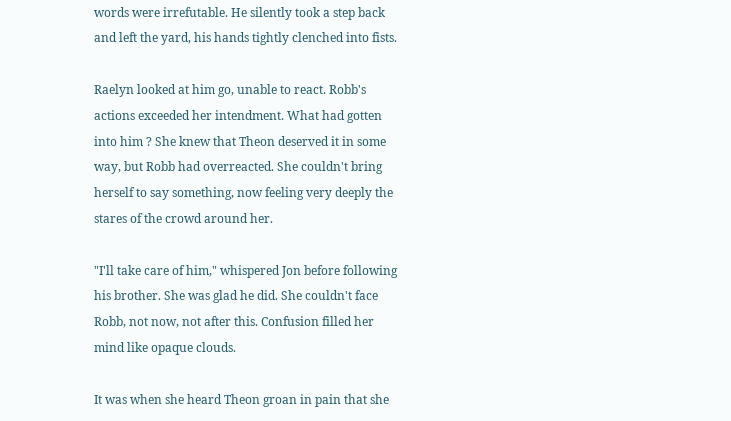words were irrefutable. He silently took a step back and left the yard, his hands tightly clenched into fists.

Raelyn looked at him go, unable to react. Robb's actions exceeded her intendment. What had gotten into him ? She knew that Theon deserved it in some way, but Robb had overreacted. She couldn't bring herself to say something, now feeling very deeply the stares of the crowd around her.

"I'll take care of him," whispered Jon before following his brother. She was glad he did. She couldn't face Robb, not now, not after this. Confusion filled her mind like opaque clouds.

It was when she heard Theon groan in pain that she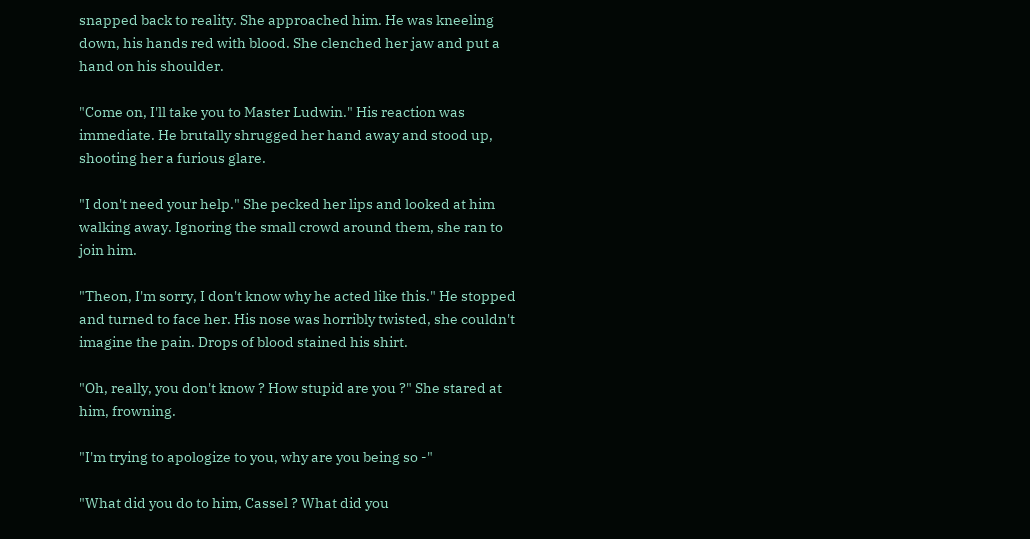snapped back to reality. She approached him. He was kneeling down, his hands red with blood. She clenched her jaw and put a hand on his shoulder.

"Come on, I'll take you to Master Ludwin." His reaction was immediate. He brutally shrugged her hand away and stood up, shooting her a furious glare.

"I don't need your help." She pecked her lips and looked at him walking away. Ignoring the small crowd around them, she ran to join him.

"Theon, I'm sorry, I don't know why he acted like this." He stopped and turned to face her. His nose was horribly twisted, she couldn't imagine the pain. Drops of blood stained his shirt.

"Oh, really, you don't know ? How stupid are you ?" She stared at him, frowning.

"I'm trying to apologize to you, why are you being so -"

"What did you do to him, Cassel ? What did you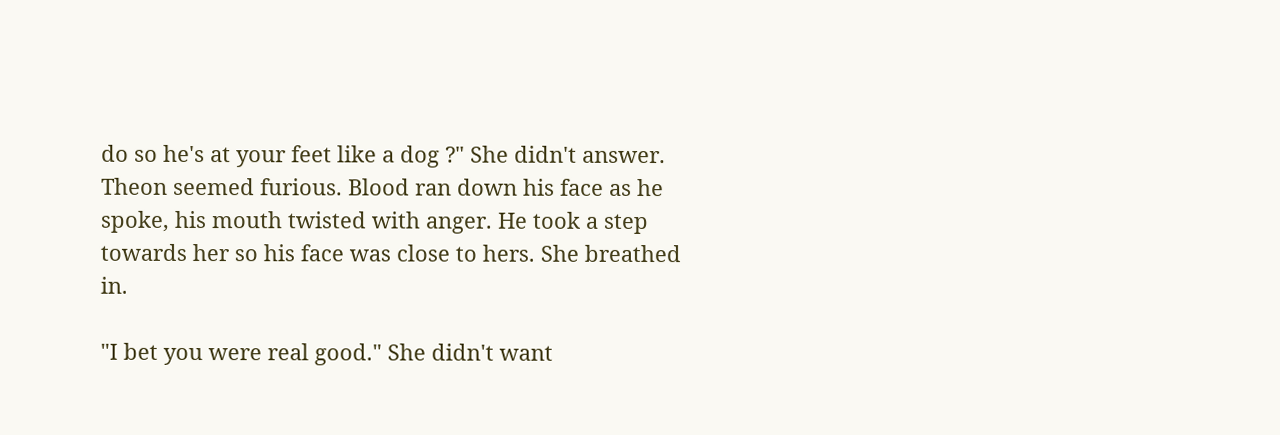do so he's at your feet like a dog ?" She didn't answer. Theon seemed furious. Blood ran down his face as he spoke, his mouth twisted with anger. He took a step towards her so his face was close to hers. She breathed in.

"I bet you were real good." She didn't want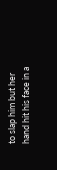to slap him but her hand hit his face in a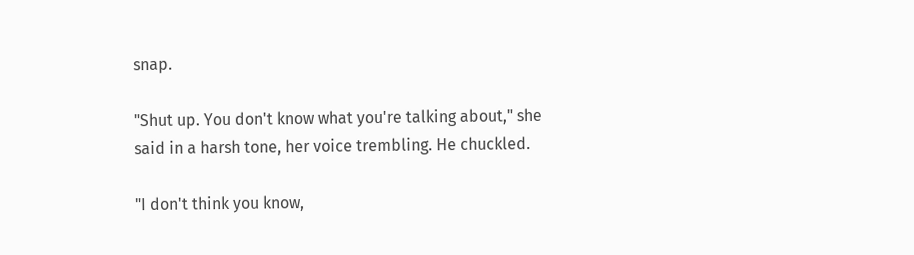snap.

"Shut up. You don't know what you're talking about," she said in a harsh tone, her voice trembling. He chuckled.

"I don't think you know,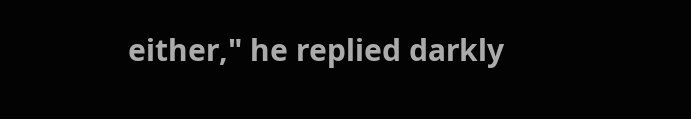either," he replied darkly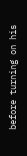before turning on his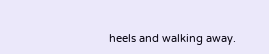heels and walking away.